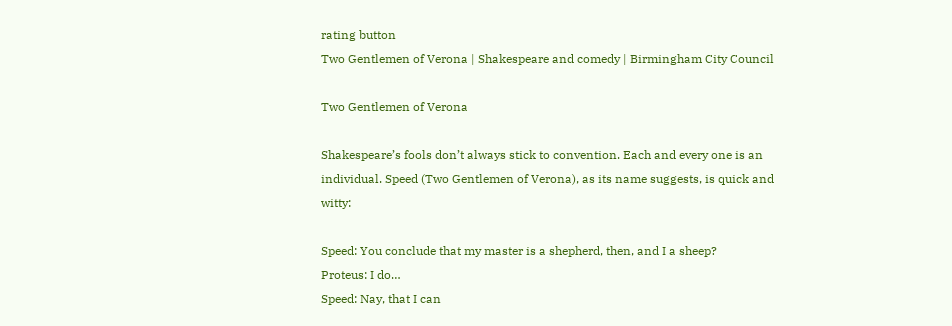rating button
Two Gentlemen of Verona | Shakespeare and comedy | Birmingham City Council

Two Gentlemen of Verona

Shakespeare’s fools don’t always stick to convention. Each and every one is an individual. Speed (Two Gentlemen of Verona), as its name suggests, is quick and witty:

Speed: You conclude that my master is a shepherd, then, and I a sheep?
Proteus: I do…
Speed: Nay, that I can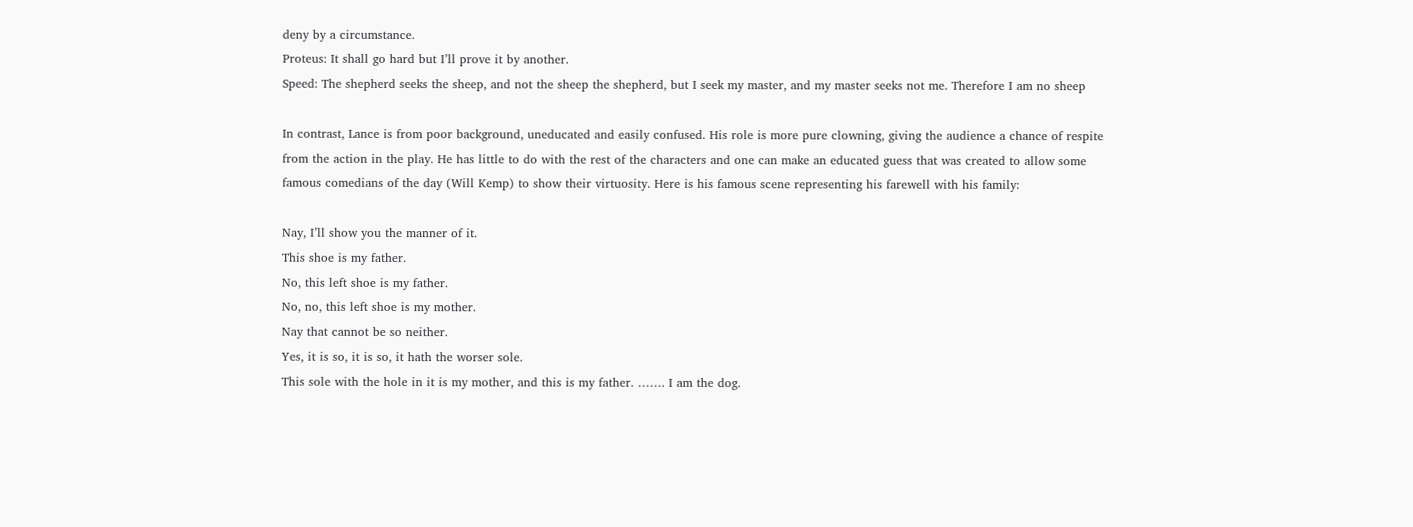deny by a circumstance.
Proteus: It shall go hard but I’ll prove it by another.
Speed: The shepherd seeks the sheep, and not the sheep the shepherd, but I seek my master, and my master seeks not me. Therefore I am no sheep

In contrast, Lance is from poor background, uneducated and easily confused. His role is more pure clowning, giving the audience a chance of respite from the action in the play. He has little to do with the rest of the characters and one can make an educated guess that was created to allow some famous comedians of the day (Will Kemp) to show their virtuosity. Here is his famous scene representing his farewell with his family:

Nay, I’ll show you the manner of it.
This shoe is my father.
No, this left shoe is my father.
No, no, this left shoe is my mother.
Nay that cannot be so neither.
Yes, it is so, it is so, it hath the worser sole.
This sole with the hole in it is my mother, and this is my father. ……. I am the dog.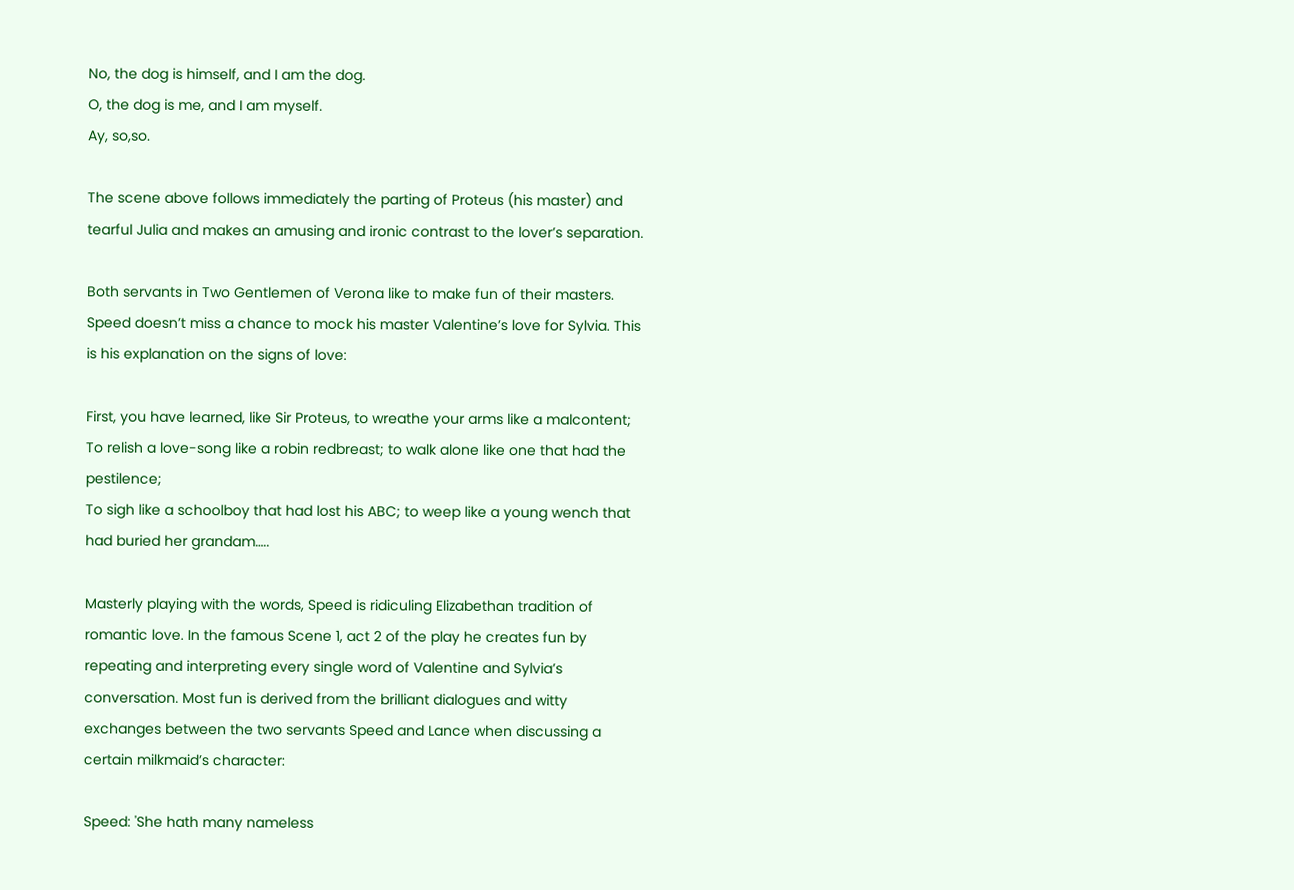No, the dog is himself, and I am the dog.
O, the dog is me, and I am myself.
Ay, so,so.

The scene above follows immediately the parting of Proteus (his master) and tearful Julia and makes an amusing and ironic contrast to the lover’s separation.

Both servants in Two Gentlemen of Verona like to make fun of their masters. Speed doesn’t miss a chance to mock his master Valentine’s love for Sylvia. This is his explanation on the signs of love:

First, you have learned, like Sir Proteus, to wreathe your arms like a malcontent;
To relish a love-song like a robin redbreast; to walk alone like one that had the pestilence;
To sigh like a schoolboy that had lost his ABC; to weep like a young wench that had buried her grandam…..

Masterly playing with the words, Speed is ridiculing Elizabethan tradition of romantic love. In the famous Scene 1, act 2 of the play he creates fun by repeating and interpreting every single word of Valentine and Sylvia’s conversation. Most fun is derived from the brilliant dialogues and witty exchanges between the two servants Speed and Lance when discussing a certain milkmaid’s character:

Speed: 'She hath many nameless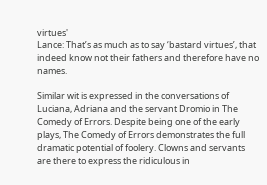virtues'
Lance: That’s as much as to say ‘bastard virtues’, that indeed know not their fathers and therefore have no names.

Similar wit is expressed in the conversations of Luciana, Adriana and the servant Dromio in The Comedy of Errors. Despite being one of the early plays, The Comedy of Errors demonstrates the full dramatic potential of foolery. Clowns and servants are there to express the ridiculous in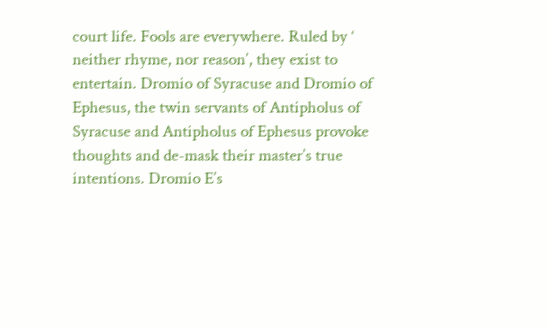court life. Fools are everywhere. Ruled by ‘ neither rhyme, nor reason’, they exist to entertain. Dromio of Syracuse and Dromio of Ephesus, the twin servants of Antipholus of Syracuse and Antipholus of Ephesus provoke thoughts and de-mask their master’s true intentions. Dromio E’s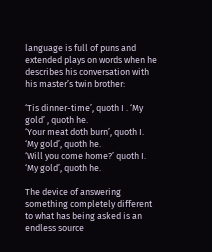language is full of puns and extended plays on words when he describes his conversation with his master’s twin brother:

‘Tis dinner-time’, quoth I . ‘My gold’ , quoth he.
‘Your meat doth burn’, quoth I. ‘My gold’, quoth he.
‘Will you come home?’ quoth I. ‘My gold’, quoth he.

The device of answering something completely different to what has being asked is an endless source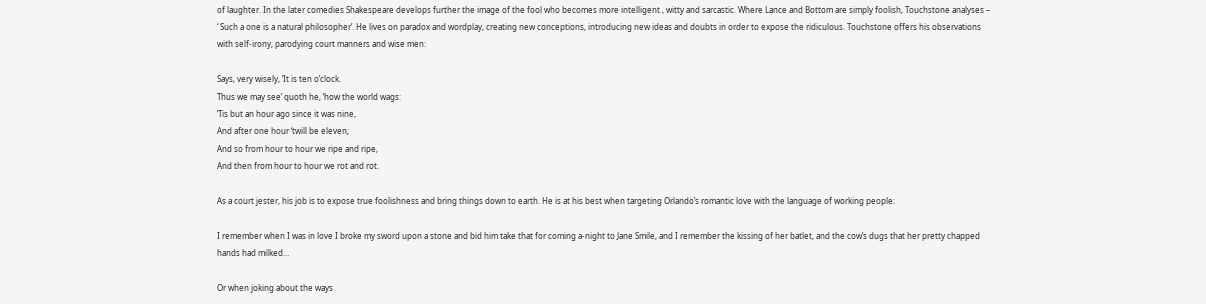of laughter. In the later comedies Shakespeare develops further the image of the fool who becomes more intelligent , witty and sarcastic. Where Lance and Bottom are simply foolish, Touchstone analyses – ‘ Such a one is a natural philosopher’. He lives on paradox and wordplay, creating new conceptions, introducing new ideas and doubts in order to expose the ridiculous. Touchstone offers his observations with self-irony, parodying court manners and wise men:

Says, very wisely, ‘It is ten o’clock.
Thus we may see’ quoth he, ‘how the world wags:
‘Tis but an hour ago since it was nine,
And after one hour ‘twill be eleven;
And so from hour to hour we ripe and ripe,
And then from hour to hour we rot and rot.

As a court jester, his job is to expose true foolishness and bring things down to earth. He is at his best when targeting Orlando’s romantic love with the language of working people:

I remember when I was in love I broke my sword upon a stone and bid him take that for coming a-night to Jane Smile, and I remember the kissing of her batlet, and the cow’s dugs that her pretty chapped hands had milked…

Or when joking about the ways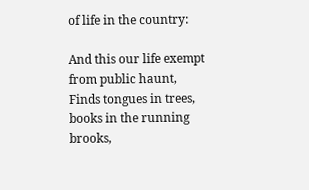of life in the country:

And this our life exempt from public haunt,
Finds tongues in trees, books in the running brooks,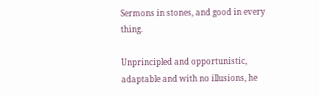Sermons in stones, and good in every thing.

Unprincipled and opportunistic, adaptable and with no illusions, he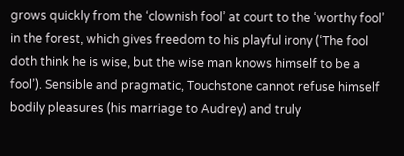grows quickly from the ‘clownish fool’ at court to the ‘worthy fool’ in the forest, which gives freedom to his playful irony (‘The fool doth think he is wise, but the wise man knows himself to be a fool’). Sensible and pragmatic, Touchstone cannot refuse himself bodily pleasures (his marriage to Audrey) and truly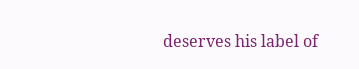deserves his label of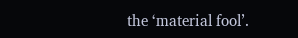the ‘material fool’.